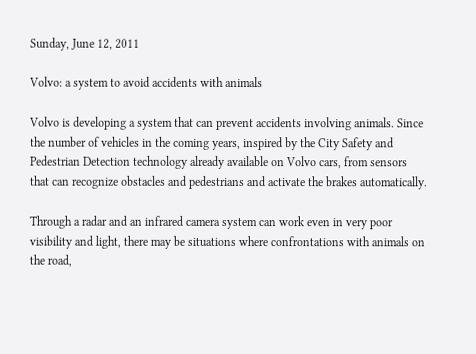Sunday, June 12, 2011

Volvo: a system to avoid accidents with animals

Volvo is developing a system that can prevent accidents involving animals. Since the number of vehicles in the coming years, inspired by the City Safety and Pedestrian Detection technology already available on Volvo cars, from sensors that can recognize obstacles and pedestrians and activate the brakes automatically.

Through a radar and an infrared camera system can work even in very poor visibility and light, there may be situations where confrontations with animals on the road,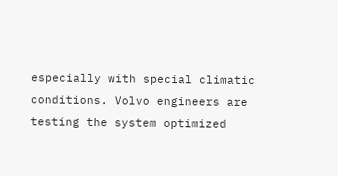especially with special climatic conditions. Volvo engineers are testing the system optimized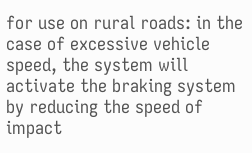for use on rural roads: in the case of excessive vehicle speed, the system will activate the braking system by reducing the speed of impact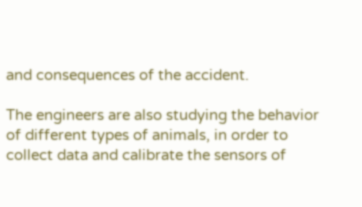and consequences of the accident.

The engineers are also studying the behavior of different types of animals, in order to collect data and calibrate the sensors of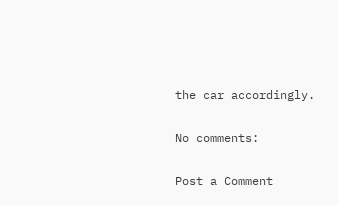the car accordingly.

No comments:

Post a Comment